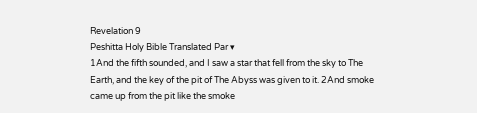Revelation 9
Peshitta Holy Bible Translated Par ▾
1And the fifth sounded, and I saw a star that fell from the sky to The Earth, and the key of the pit of The Abyss was given to it. 2And smoke came up from the pit like the smoke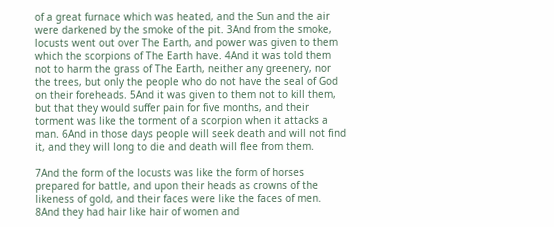of a great furnace which was heated, and the Sun and the air were darkened by the smoke of the pit. 3And from the smoke, locusts went out over The Earth, and power was given to them which the scorpions of The Earth have. 4And it was told them not to harm the grass of The Earth, neither any greenery, nor the trees, but only the people who do not have the seal of God on their foreheads. 5And it was given to them not to kill them, but that they would suffer pain for five months, and their torment was like the torment of a scorpion when it attacks a man. 6And in those days people will seek death and will not find it, and they will long to die and death will flee from them.

7And the form of the locusts was like the form of horses prepared for battle, and upon their heads as crowns of the likeness of gold, and their faces were like the faces of men. 8And they had hair like hair of women and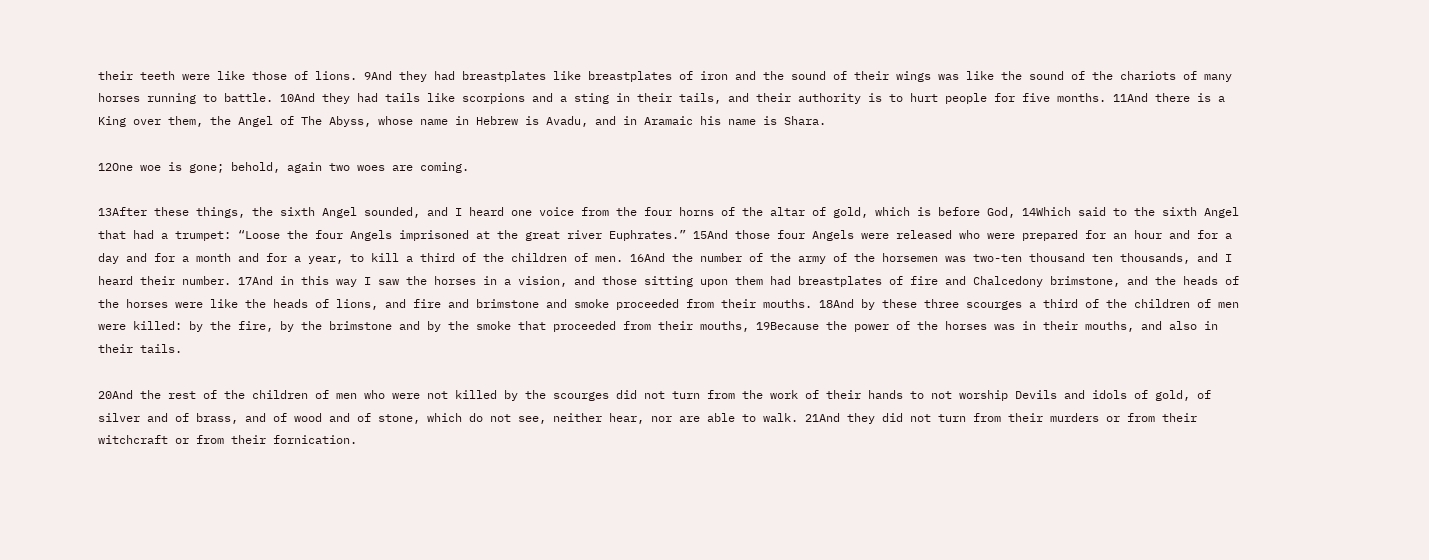their teeth were like those of lions. 9And they had breastplates like breastplates of iron and the sound of their wings was like the sound of the chariots of many horses running to battle. 10And they had tails like scorpions and a sting in their tails, and their authority is to hurt people for five months. 11And there is a King over them, the Angel of The Abyss, whose name in Hebrew is Avadu, and in Aramaic his name is Shara.

12One woe is gone; behold, again two woes are coming.

13After these things, the sixth Angel sounded, and I heard one voice from the four horns of the altar of gold, which is before God, 14Which said to the sixth Angel that had a trumpet: “Loose the four Angels imprisoned at the great river Euphrates.” 15And those four Angels were released who were prepared for an hour and for a day and for a month and for a year, to kill a third of the children of men. 16And the number of the army of the horsemen was two-ten thousand ten thousands, and I heard their number. 17And in this way I saw the horses in a vision, and those sitting upon them had breastplates of fire and Chalcedony brimstone, and the heads of the horses were like the heads of lions, and fire and brimstone and smoke proceeded from their mouths. 18And by these three scourges a third of the children of men were killed: by the fire, by the brimstone and by the smoke that proceeded from their mouths, 19Because the power of the horses was in their mouths, and also in their tails.

20And the rest of the children of men who were not killed by the scourges did not turn from the work of their hands to not worship Devils and idols of gold, of silver and of brass, and of wood and of stone, which do not see, neither hear, nor are able to walk. 21And they did not turn from their murders or from their witchcraft or from their fornication.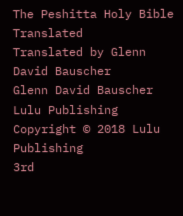The Peshitta Holy Bible Translated
Translated by Glenn David Bauscher
Glenn David Bauscher
Lulu Publishing
Copyright © 2018 Lulu Publishing
3rd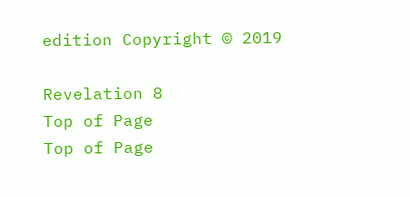edition Copyright © 2019

Revelation 8
Top of Page
Top of Page